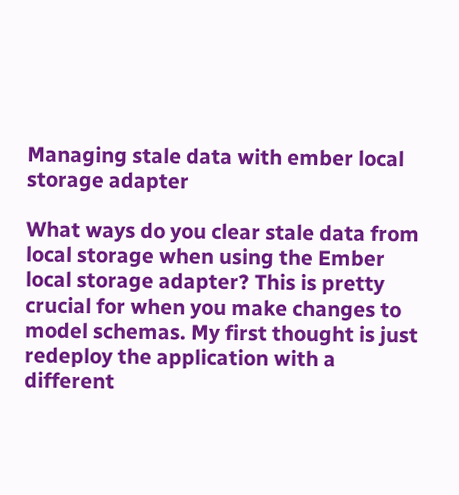Managing stale data with ember local storage adapter

What ways do you clear stale data from local storage when using the Ember local storage adapter? This is pretty crucial for when you make changes to model schemas. My first thought is just redeploy the application with a different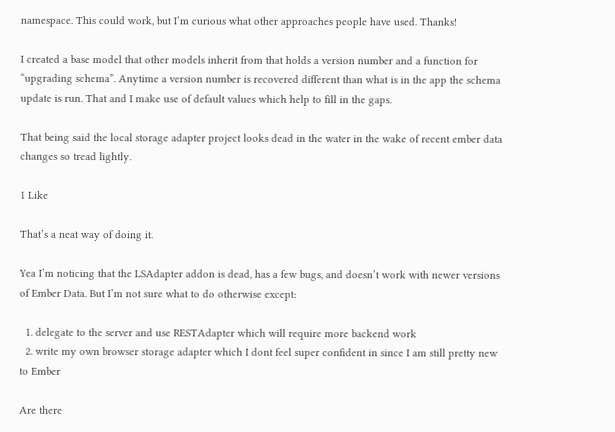namespace. This could work, but I’m curious what other approaches people have used. Thanks!

I created a base model that other models inherit from that holds a version number and a function for “upgrading schema”. Anytime a version number is recovered different than what is in the app the schema update is run. That and I make use of default values which help to fill in the gaps.

That being said the local storage adapter project looks dead in the water in the wake of recent ember data changes so tread lightly.

1 Like

That’s a neat way of doing it.

Yea I’m noticing that the LSAdapter addon is dead, has a few bugs, and doesn’t work with newer versions of Ember Data. But I’m not sure what to do otherwise except:

  1. delegate to the server and use RESTAdapter which will require more backend work
  2. write my own browser storage adapter which I dont feel super confident in since I am still pretty new to Ember

Are there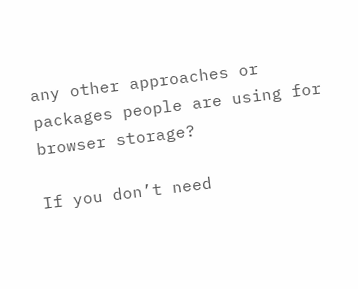any other approaches or packages people are using for browser storage?

If you don’t need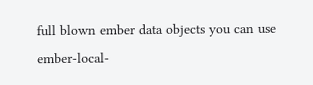full blown ember data objects you can use ember-local-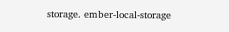storage. ember-local-storage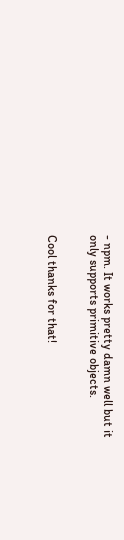- npm. It works pretty damn well but it only supports primitive objects.


Cool thanks for that!